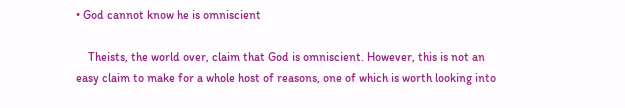• God cannot know he is omniscient

    Theists, the world over, claim that God is omniscient. However, this is not an easy claim to make for a whole host of reasons, one of which is worth looking into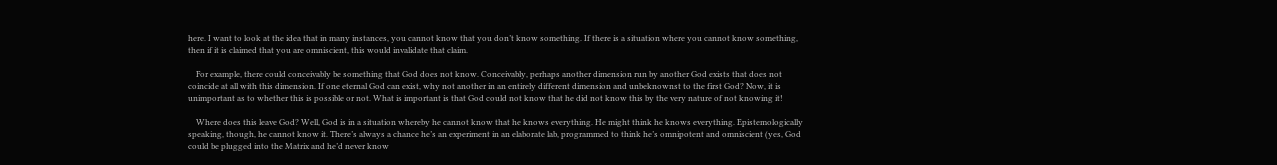here. I want to look at the idea that in many instances, you cannot know that you don’t know something. If there is a situation where you cannot know something, then if it is claimed that you are omniscient, this would invalidate that claim.

    For example, there could conceivably be something that God does not know. Conceivably, perhaps another dimension run by another God exists that does not coincide at all with this dimension. If one eternal God can exist, why not another in an entirely different dimension and unbeknownst to the first God? Now, it is unimportant as to whether this is possible or not. What is important is that God could not know that he did not know this by the very nature of not knowing it!

    Where does this leave God? Well, God is in a situation whereby he cannot know that he knows everything. He might think he knows everything. Epistemologically speaking, though, he cannot know it. There’s always a chance he’s an experiment in an elaborate lab, programmed to think he’s omnipotent and omniscient (yes, God could be plugged into the Matrix and he’d never know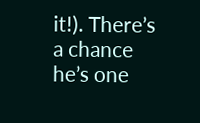it!). There’s a chance he’s one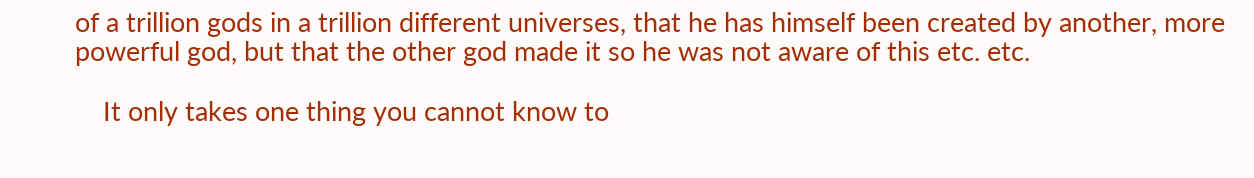of a trillion gods in a trillion different universes, that he has himself been created by another, more powerful god, but that the other god made it so he was not aware of this etc. etc.

    It only takes one thing you cannot know to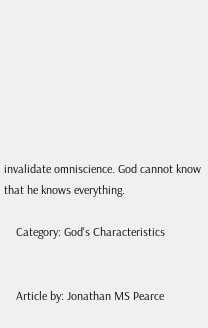invalidate omniscience. God cannot know that he knows everything.

    Category: God's Characteristics


    Article by: Jonathan MS Pearce